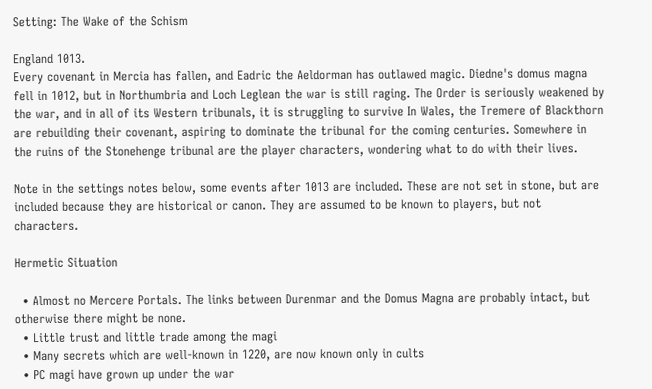Setting: The Wake of the Schism

England 1013.
Every covenant in Mercia has fallen, and Eadric the Aeldorman has outlawed magic. Diedne's domus magna fell in 1012, but in Northumbria and Loch Leglean the war is still raging. The Order is seriously weakened by the war, and in all of its Western tribunals, it is struggling to survive In Wales, the Tremere of Blackthorn are rebuilding their covenant, aspiring to dominate the tribunal for the coming centuries. Somewhere in the ruins of the Stonehenge tribunal are the player characters, wondering what to do with their lives.

Note in the settings notes below, some events after 1013 are included. These are not set in stone, but are included because they are historical or canon. They are assumed to be known to players, but not characters.

Hermetic Situation

  • Almost no Mercere Portals. The links between Durenmar and the Domus Magna are probably intact, but otherwise there might be none.
  • Little trust and little trade among the magi
  • Many secrets which are well-known in 1220, are now known only in cults
  • PC magi have grown up under the war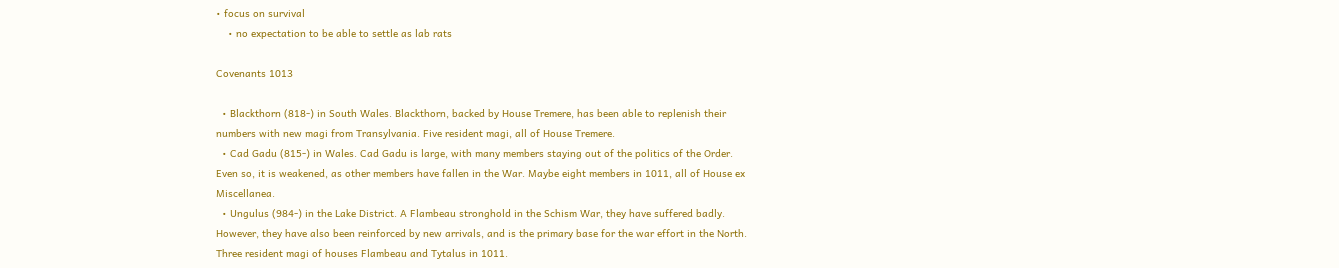• focus on survival
    • no expectation to be able to settle as lab rats

Covenants 1013

  • Blackthorn (818-) in South Wales. Blackthorn, backed by House Tremere, has been able to replenish their numbers with new magi from Transylvania. Five resident magi, all of House Tremere.
  • Cad Gadu (815-) in Wales. Cad Gadu is large, with many members staying out of the politics of the Order. Even so, it is weakened, as other members have fallen in the War. Maybe eight members in 1011, all of House ex Miscellanea.
  • Ungulus (984-) in the Lake District. A Flambeau stronghold in the Schism War, they have suffered badly. However, they have also been reinforced by new arrivals, and is the primary base for the war effort in the North. Three resident magi of houses Flambeau and Tytalus in 1011.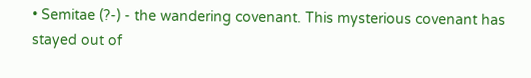• Semitae (?-) - the wandering covenant. This mysterious covenant has stayed out of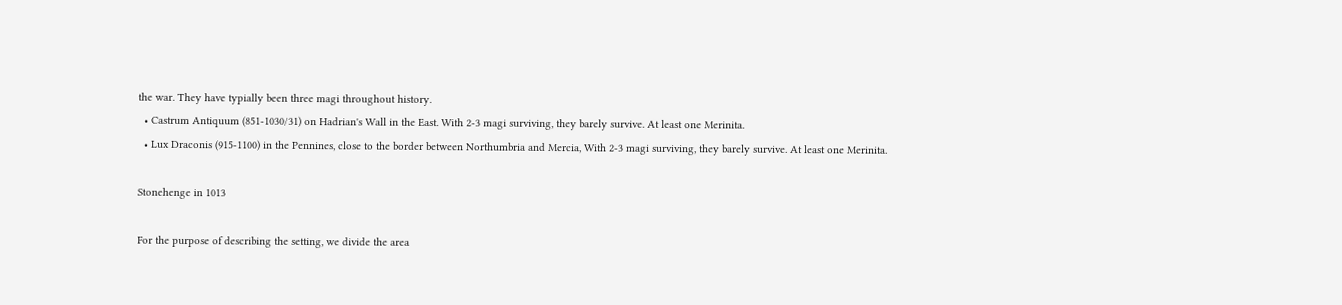the war. They have typially been three magi throughout history.
  • Castrum Antiquum (851-1030/31) on Hadrian's Wall in the East. With 2-3 magi surviving, they barely survive. At least one Merinita.
  • Lux Draconis (915-1100) in the Pennines, close to the border between Northumbria and Mercia, With 2-3 magi surviving, they barely survive. At least one Merinita.

Stonehenge in 1013

For the purpose of describing the setting, we divide the area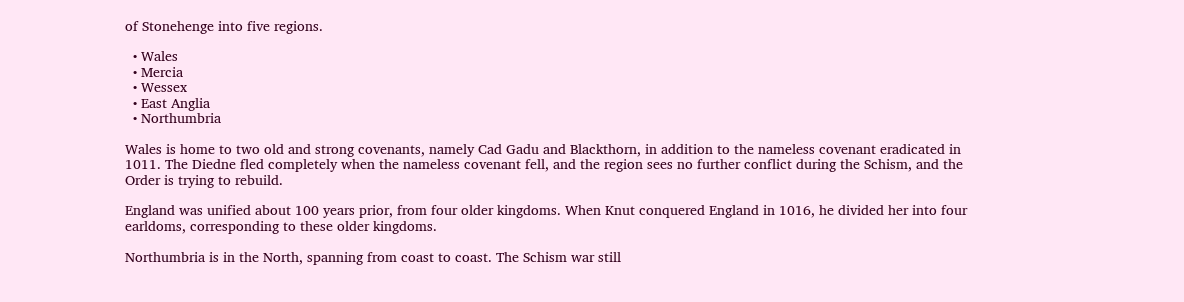of Stonehenge into five regions.

  • Wales
  • Mercia
  • Wessex
  • East Anglia
  • Northumbria

Wales is home to two old and strong covenants, namely Cad Gadu and Blackthorn, in addition to the nameless covenant eradicated in 1011. The Diedne fled completely when the nameless covenant fell, and the region sees no further conflict during the Schism, and the Order is trying to rebuild.

England was unified about 100 years prior, from four older kingdoms. When Knut conquered England in 1016, he divided her into four earldoms, corresponding to these older kingdoms.

Northumbria is in the North, spanning from coast to coast. The Schism war still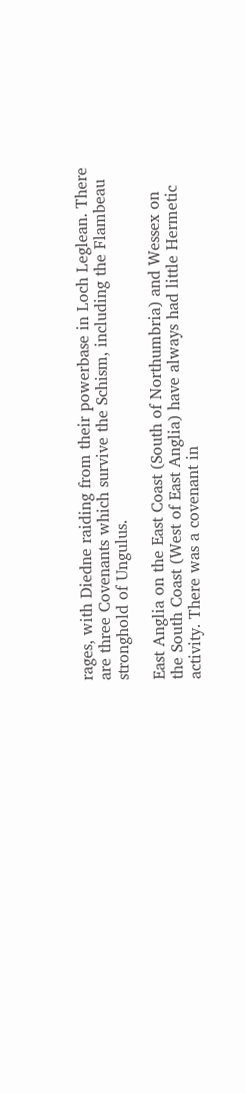rages, with Diedne raiding from their powerbase in Loch Leglean. There are three Covenants which survive the Schism, including the Flambeau stronghold of Ungulus.

East Anglia on the East Coast (South of Northumbria) and Wessex on the South Coast (West of East Anglia) have always had little Hermetic activity. There was a covenant in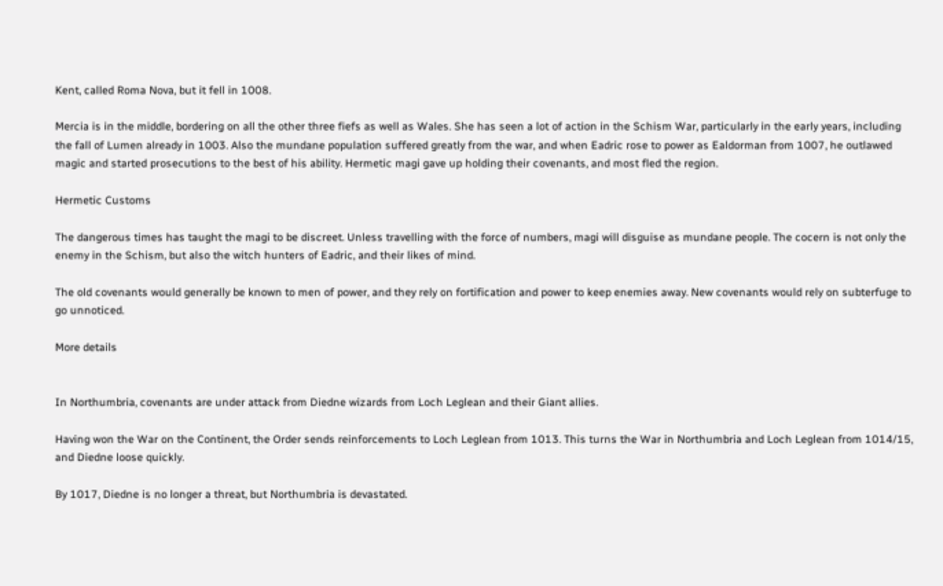Kent, called Roma Nova, but it fell in 1008.

Mercia is in the middle, bordering on all the other three fiefs as well as Wales. She has seen a lot of action in the Schism War, particularly in the early years, including the fall of Lumen already in 1003. Also the mundane population suffered greatly from the war, and when Eadric rose to power as Ealdorman from 1007, he outlawed magic and started prosecutions to the best of his ability. Hermetic magi gave up holding their covenants, and most fled the region.

Hermetic Customs

The dangerous times has taught the magi to be discreet. Unless travelling with the force of numbers, magi will disguise as mundane people. The cocern is not only the enemy in the Schism, but also the witch hunters of Eadric, and their likes of mind.

The old covenants would generally be known to men of power, and they rely on fortification and power to keep enemies away. New covenants would rely on subterfuge to go unnoticed.

More details


In Northumbria, covenants are under attack from Diedne wizards from Loch Leglean and their Giant allies.

Having won the War on the Continent, the Order sends reinforcements to Loch Leglean from 1013. This turns the War in Northumbria and Loch Leglean from 1014/15, and Diedne loose quickly.

By 1017, Diedne is no longer a threat, but Northumbria is devastated.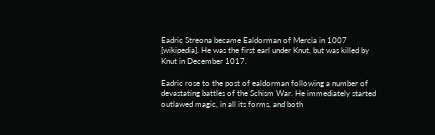Eadric Streona became Ealdorman of Mercia in 1007 [wikipedia]. He was the first earl under Knut, but was killed by Knut in December 1017.

Eadric rose to the post of ealdorman following a number of devastating battles of the Schism War. He immediately started outlawed magic, in all its forms, and both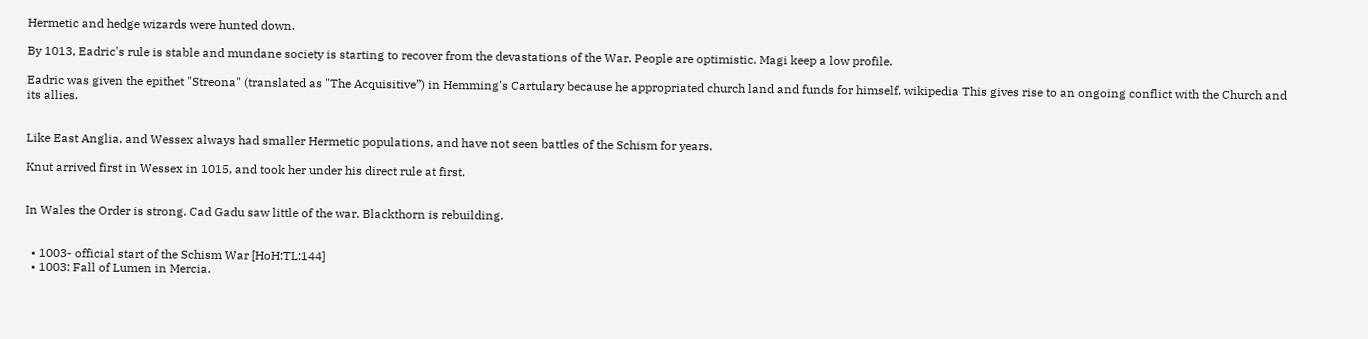Hermetic and hedge wizards were hunted down.

By 1013, Eadric's rule is stable and mundane society is starting to recover from the devastations of the War. People are optimistic. Magi keep a low profile.

Eadric was given the epithet "Streona" (translated as "The Acquisitive”) in Hemming's Cartulary because he appropriated church land and funds for himself. wikipedia This gives rise to an ongoing conflict with the Church and its allies.


Like East Anglia, and Wessex always had smaller Hermetic populations, and have not seen battles of the Schism for years.

Knut arrived first in Wessex in 1015, and took her under his direct rule at first.


In Wales the Order is strong. Cad Gadu saw little of the war. Blackthorn is rebuilding.


  • 1003- official start of the Schism War [HoH:TL:144]
  • 1003: Fall of Lumen in Mercia.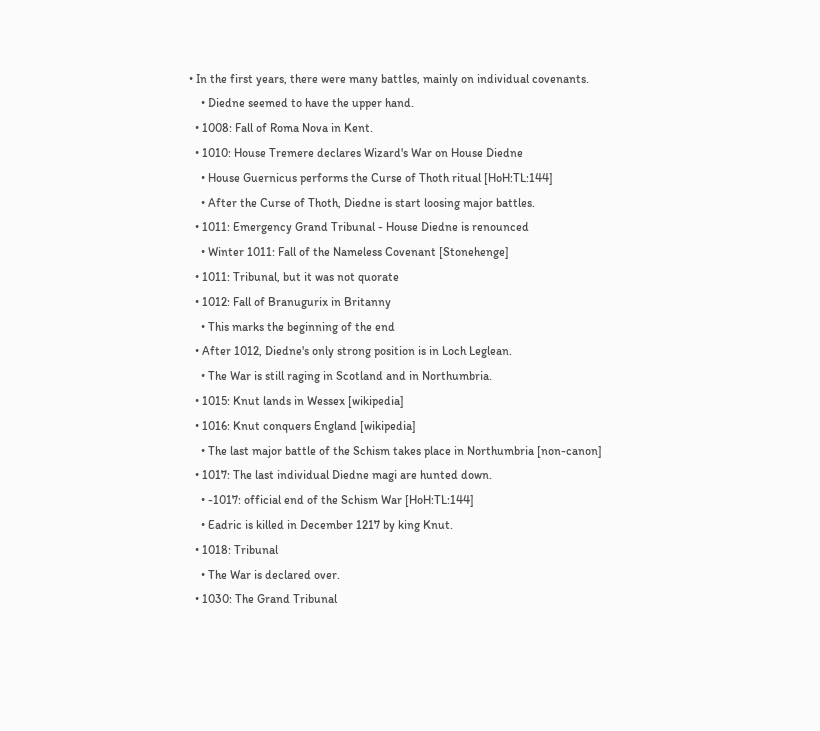• In the first years, there were many battles, mainly on individual covenants.
    • Diedne seemed to have the upper hand.
  • 1008: Fall of Roma Nova in Kent.
  • 1010: House Tremere declares Wizard's War on House Diedne
    • House Guernicus performs the Curse of Thoth ritual [HoH:TL:144]
    • After the Curse of Thoth, Diedne is start loosing major battles.
  • 1011: Emergency Grand Tribunal - House Diedne is renounced
    • Winter 1011: Fall of the Nameless Covenant [Stonehenge]
  • 1011: Tribunal, but it was not quorate
  • 1012: Fall of Branugurix in Britanny
    • This marks the beginning of the end
  • After 1012, Diedne's only strong position is in Loch Leglean.
    • The War is still raging in Scotland and in Northumbria.
  • 1015: Knut lands in Wessex [wikipedia]
  • 1016: Knut conquers England [wikipedia]
    • The last major battle of the Schism takes place in Northumbria [non-canon]
  • 1017: The last individual Diedne magi are hunted down.
    • -1017: official end of the Schism War [HoH:TL:144]
    • Eadric is killed in December 1217 by king Knut.
  • 1018: Tribunal
    • The War is declared over.
  • 1030: The Grand Tribunal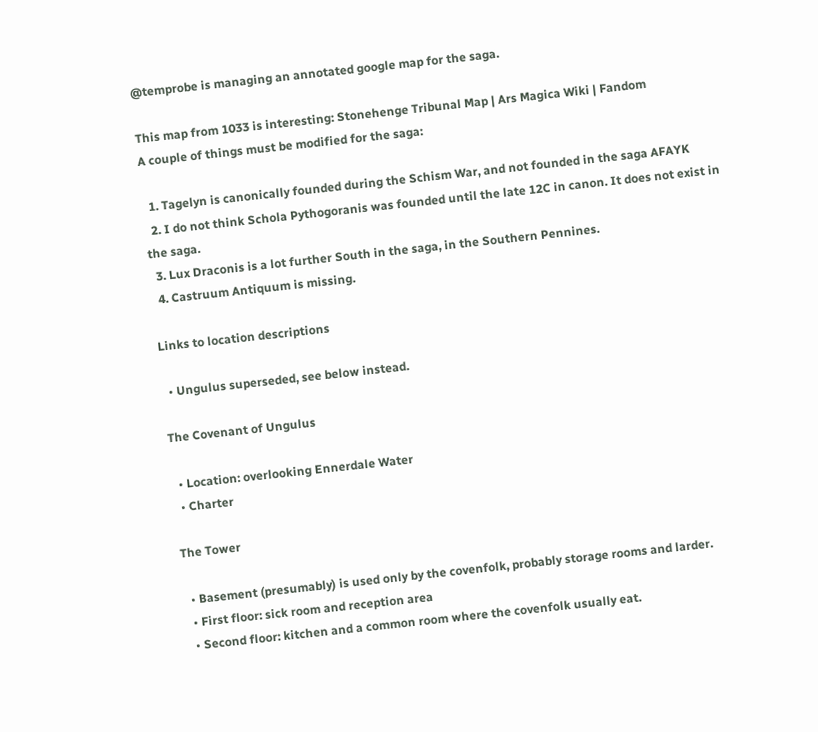@temprobe is managing an annotated google map for the saga.

This map from 1033 is interesting: Stonehenge Tribunal Map | Ars Magica Wiki | Fandom
A couple of things must be modified for the saga:

  1. Tagelyn is canonically founded during the Schism War, and not founded in the saga AFAYK
  2. I do not think Schola Pythogoranis was founded until the late 12C in canon. It does not exist in the saga.
  3. Lux Draconis is a lot further South in the saga, in the Southern Pennines.
  4. Castruum Antiquum is missing.

Links to location descriptions

  • Ungulus superseded, see below instead.

The Covenant of Ungulus

  • Location: overlooking Ennerdale Water
  • Charter

The Tower

  • Basement (presumably) is used only by the covenfolk, probably storage rooms and larder.
  • First floor: sick room and reception area
  • Second floor: kitchen and a common room where the covenfolk usually eat.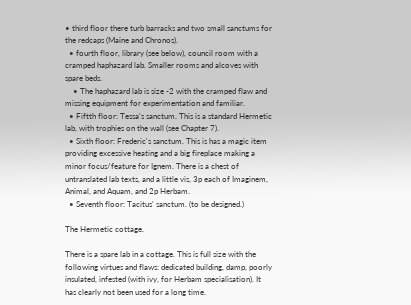• third floor there turb barracks and two small sanctums for the redcaps (Maine and Chronos).
  • fourth floor, library (see below), council room with a cramped haphazard lab. Smaller rooms and alcoves with spare beds.
    • The haphazard lab is size -2 with the cramped flaw and missing equipment for experimentation and familiar.
  • Fiftth floor: Tessa's sanctum. This is a standard Hermetic lab, with trophies on the wall (see Chapter 7).
  • Sixth floor: Frederic's sanctum. This is has a magic item providing excessive heating and a big fireplace making a minor focus/feature for Ignem. There is a chest of untranslated lab texts, and a little vis, 3p each of Imaginem, Animal, and Aquam, and 2p Herbam.
  • Seventh floor: Tacitus' sanctum. (to be designed.)

The Hermetic cottage.

There is a spare lab in a cottage. This is full size with the following virtues and flaws: dedicated building, damp, poorly insulated, infested (with ivy, for Herbam specialisation). It has clearly not been used for a long time.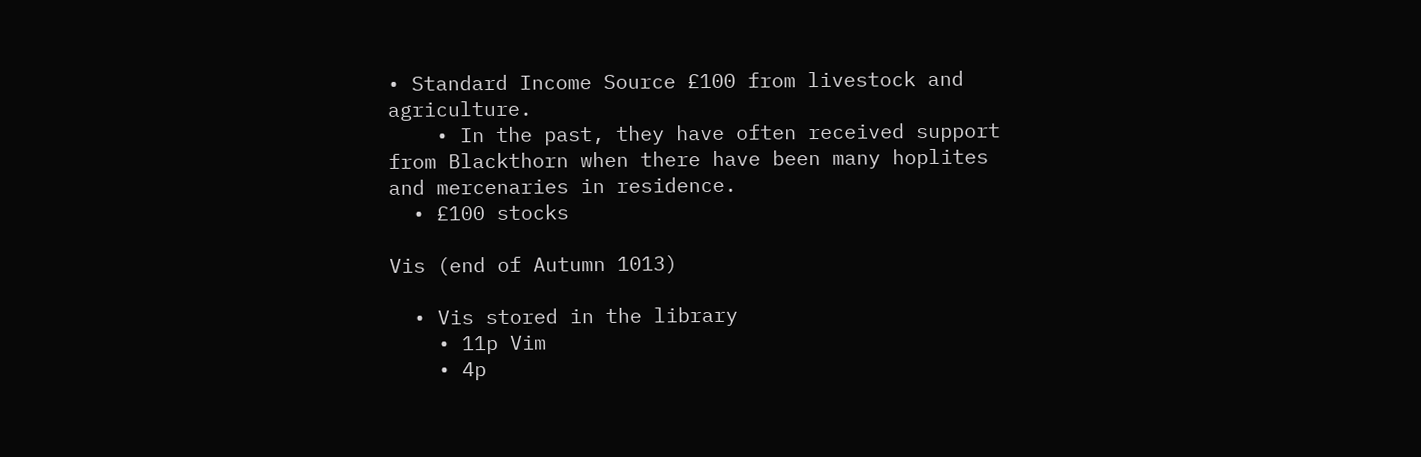• Standard Income Source £100 from livestock and agriculture.
    • In the past, they have often received support from Blackthorn when there have been many hoplites and mercenaries in residence.
  • £100 stocks

Vis (end of Autumn 1013)

  • Vis stored in the library
    • 11p Vim
    • 4p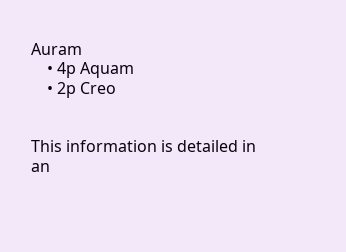Auram
    • 4p Aquam
    • 2p Creo


This information is detailed in an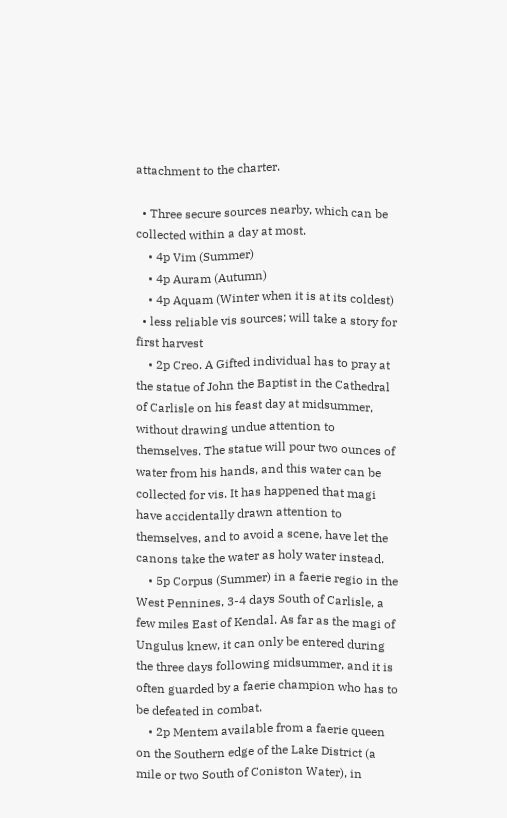attachment to the charter.

  • Three secure sources nearby, which can be collected within a day at most.
    • 4p Vim (Summer)
    • 4p Auram (Autumn)
    • 4p Aquam (Winter when it is at its coldest)
  • less reliable vis sources; will take a story for first harvest
    • 2p Creo. A Gifted individual has to pray at the statue of John the Baptist in the Cathedral of Carlisle on his feast day at midsummer, without drawing undue attention to themselves. The statue will pour two ounces of water from his hands, and this water can be collected for vis. It has happened that magi have accidentally drawn attention to themselves, and to avoid a scene, have let the canons take the water as holy water instead.
    • 5p Corpus (Summer) in a faerie regio in the West Pennines, 3-4 days South of Carlisle, a few miles East of Kendal. As far as the magi of Ungulus knew, it can only be entered during the three days following midsummer, and it is often guarded by a faerie champion who has to be defeated in combat.
    • 2p Mentem available from a faerie queen on the Southern edge of the Lake District (a mile or two South of Coniston Water), in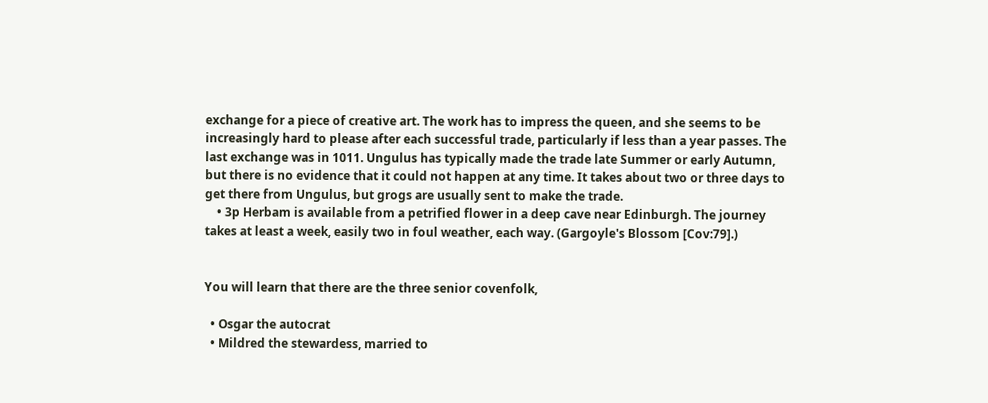exchange for a piece of creative art. The work has to impress the queen, and she seems to be increasingly hard to please after each successful trade, particularly if less than a year passes. The last exchange was in 1011. Ungulus has typically made the trade late Summer or early Autumn, but there is no evidence that it could not happen at any time. It takes about two or three days to get there from Ungulus, but grogs are usually sent to make the trade.
    • 3p Herbam is available from a petrified flower in a deep cave near Edinburgh. The journey takes at least a week, easily two in foul weather, each way. (Gargoyle's Blossom [Cov:79].)


You will learn that there are the three senior covenfolk,

  • Osgar the autocrat
  • Mildred the stewardess, married to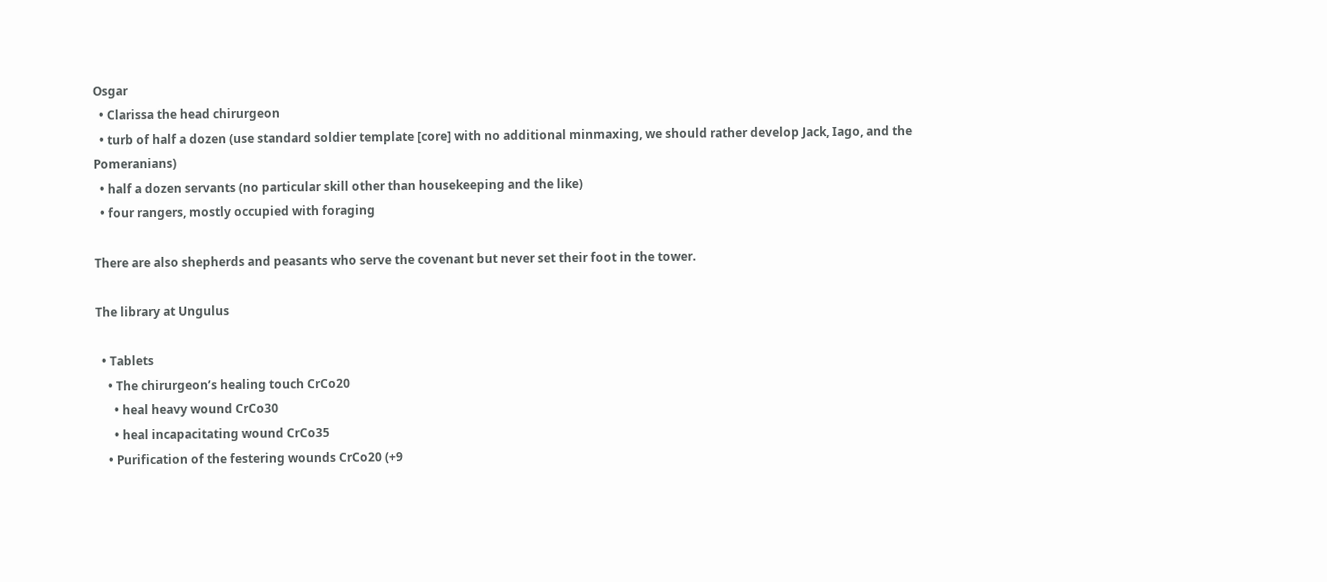Osgar
  • Clarissa the head chirurgeon
  • turb of half a dozen (use standard soldier template [core] with no additional minmaxing, we should rather develop Jack, Iago, and the Pomeranians)
  • half a dozen servants (no particular skill other than housekeeping and the like)
  • four rangers, mostly occupied with foraging

There are also shepherds and peasants who serve the covenant but never set their foot in the tower.

The library at Ungulus

  • Tablets
    • The chirurgeon’s healing touch CrCo20
      • heal heavy wound CrCo30
      • heal incapacitating wound CrCo35
    • Purification of the festering wounds CrCo20 (+9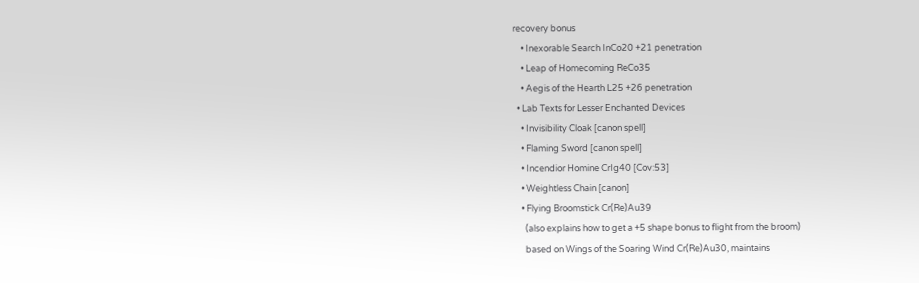recovery bonus
    • Inexorable Search InCo20 +21 penetration
    • Leap of Homecoming ReCo35
    • Aegis of the Hearth L25 +26 penetration
  • Lab Texts for Lesser Enchanted Devices
    • Invisibility Cloak [canon spell]
    • Flaming Sword [canon spell]
    • Incendior Homine CrIg40 [Cov:53]
    • Weightless Chain [canon]
    • Flying Broomstick Cr(Re)Au39
      (also explains how to get a +5 shape bonus to flight from the broom)
      based on Wings of the Soaring Wind Cr(Re)Au30, maintains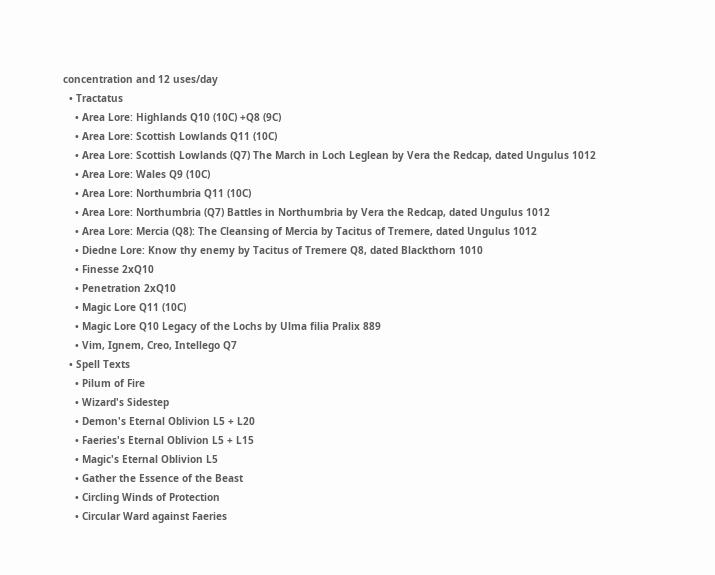concentration and 12 uses/day
  • Tractatus
    • Area Lore: Highlands Q10 (10C) +Q8 (9C)
    • Area Lore: Scottish Lowlands Q11 (10C)
    • Area Lore: Scottish Lowlands (Q7) The March in Loch Leglean by Vera the Redcap, dated Ungulus 1012
    • Area Lore: Wales Q9 (10C)
    • Area Lore: Northumbria Q11 (10C)
    • Area Lore: Northumbria (Q7) Battles in Northumbria by Vera the Redcap, dated Ungulus 1012
    • Area Lore: Mercia (Q8): The Cleansing of Mercia by Tacitus of Tremere, dated Ungulus 1012
    • Diedne Lore: Know thy enemy by Tacitus of Tremere Q8, dated Blackthorn 1010
    • Finesse 2xQ10
    • Penetration 2xQ10
    • Magic Lore Q11 (10C)
    • Magic Lore Q10 Legacy of the Lochs by Ulma filia Pralix 889
    • Vim, Ignem, Creo, Intellego Q7
  • Spell Texts
    • Pilum of Fire
    • Wizard's Sidestep
    • Demon's Eternal Oblivion L5 + L20
    • Faeries's Eternal Oblivion L5 + L15
    • Magic's Eternal Oblivion L5
    • Gather the Essence of the Beast
    • Circling Winds of Protection
    • Circular Ward against Faeries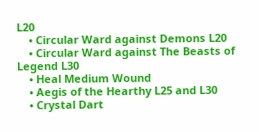L20
    • Circular Ward against Demons L20
    • Circular Ward against The Beasts of Legend L30
    • Heal Medium Wound
    • Aegis of the Hearthy L25 and L30
    • Crystal Dart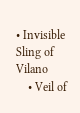• Invisible Sling of Vilano
    • Veil of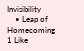Invisibility
    • Leap of Homecoming
1 Like